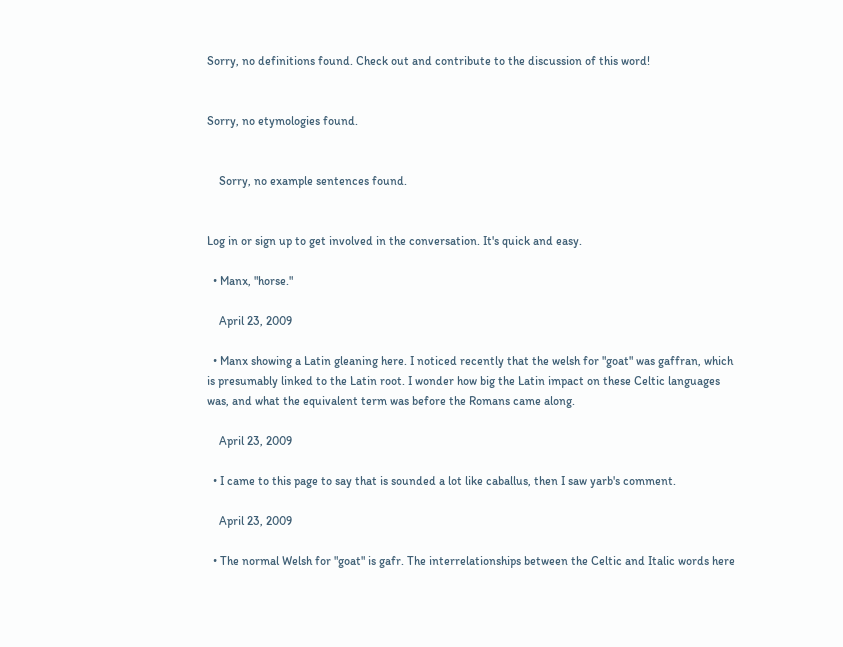Sorry, no definitions found. Check out and contribute to the discussion of this word!


Sorry, no etymologies found.


    Sorry, no example sentences found.


Log in or sign up to get involved in the conversation. It's quick and easy.

  • Manx, "horse."

    April 23, 2009

  • Manx showing a Latin gleaning here. I noticed recently that the welsh for "goat" was gaffran, which is presumably linked to the Latin root. I wonder how big the Latin impact on these Celtic languages was, and what the equivalent term was before the Romans came along.

    April 23, 2009

  • I came to this page to say that is sounded a lot like caballus, then I saw yarb's comment.

    April 23, 2009

  • The normal Welsh for "goat" is gafr. The interrelationships between the Celtic and Italic words here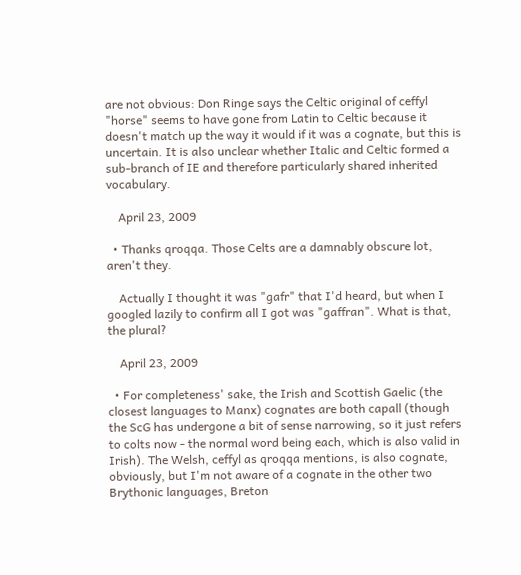are not obvious: Don Ringe says the Celtic original of ceffyl "horse" seems to have gone from Latin to Celtic because it doesn't match up the way it would if it was a cognate, but this is uncertain. It is also unclear whether Italic and Celtic formed a sub-branch of IE and therefore particularly shared inherited vocabulary.

    April 23, 2009

  • Thanks qroqqa. Those Celts are a damnably obscure lot, aren't they.

    Actually I thought it was "gafr" that I'd heard, but when I googled lazily to confirm all I got was "gaffran". What is that, the plural?

    April 23, 2009

  • For completeness' sake, the Irish and Scottish Gaelic (the closest languages to Manx) cognates are both capall (though the ScG has undergone a bit of sense narrowing, so it just refers to colts now - the normal word being each, which is also valid in Irish). The Welsh, ceffyl as qroqqa mentions, is also cognate, obviously, but I'm not aware of a cognate in the other two Brythonic languages, Breton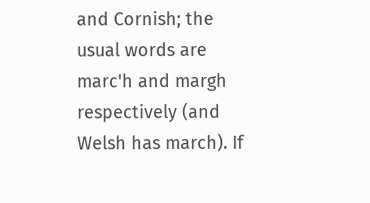and Cornish; the usual words are marc'h and margh respectively (and Welsh has march). If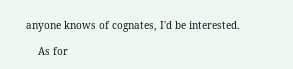anyone knows of cognates, I'd be interested.

    As for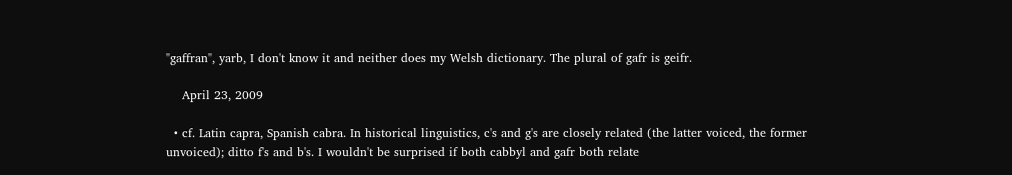"gaffran", yarb, I don't know it and neither does my Welsh dictionary. The plural of gafr is geifr.

    April 23, 2009

  • cf. Latin capra, Spanish cabra. In historical linguistics, c's and g's are closely related (the latter voiced, the former unvoiced); ditto f's and b's. I wouldn't be surprised if both cabbyl and gafr both relate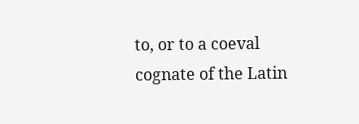to, or to a coeval cognate of the Latin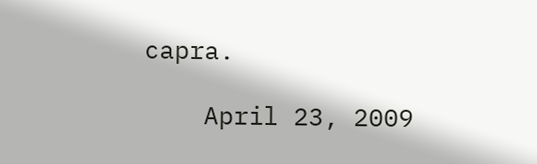capra.

    April 23, 2009